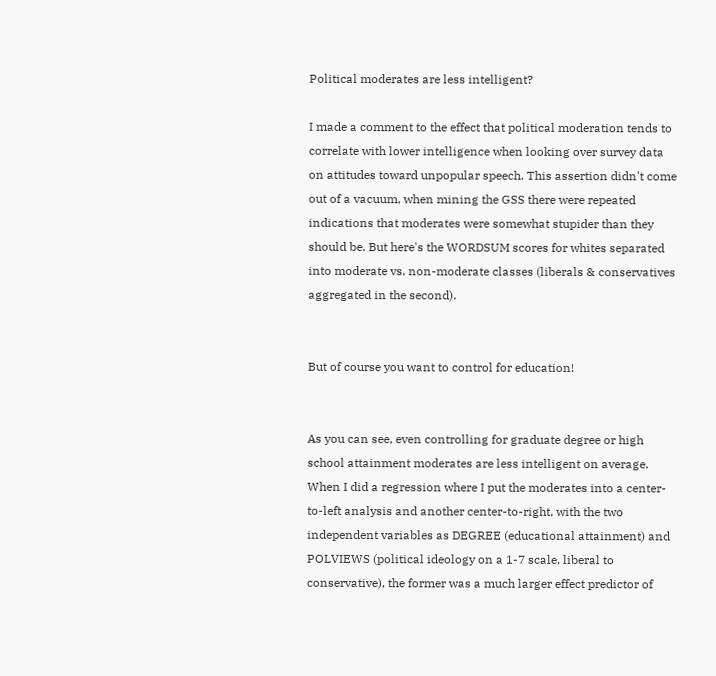Political moderates are less intelligent?

I made a comment to the effect that political moderation tends to correlate with lower intelligence when looking over survey data on attitudes toward unpopular speech. This assertion didn't come out of a vacuum, when mining the GSS there were repeated indications that moderates were somewhat stupider than they should be. But here's the WORDSUM scores for whites separated into moderate vs. non-moderate classes (liberals & conservatives aggregated in the second).


But of course you want to control for education!


As you can see, even controlling for graduate degree or high school attainment moderates are less intelligent on average. When I did a regression where I put the moderates into a center-to-left analysis and another center-to-right, with the two independent variables as DEGREE (educational attainment) and POLVIEWS (political ideology on a 1-7 scale, liberal to conservative), the former was a much larger effect predictor of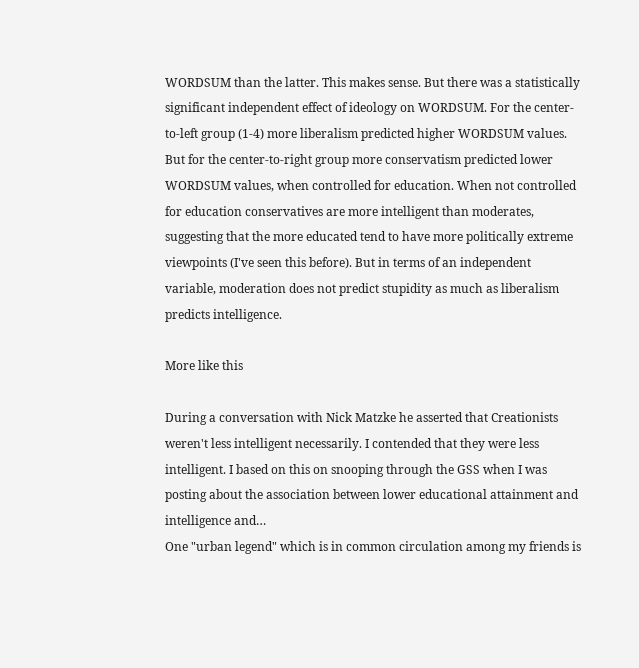WORDSUM than the latter. This makes sense. But there was a statistically significant independent effect of ideology on WORDSUM. For the center-to-left group (1-4) more liberalism predicted higher WORDSUM values. But for the center-to-right group more conservatism predicted lower WORDSUM values, when controlled for education. When not controlled for education conservatives are more intelligent than moderates, suggesting that the more educated tend to have more politically extreme viewpoints (I've seen this before). But in terms of an independent variable, moderation does not predict stupidity as much as liberalism predicts intelligence.

More like this

During a conversation with Nick Matzke he asserted that Creationists weren't less intelligent necessarily. I contended that they were less intelligent. I based on this on snooping through the GSS when I was posting about the association between lower educational attainment and intelligence and…
One "urban legend" which is in common circulation among my friends is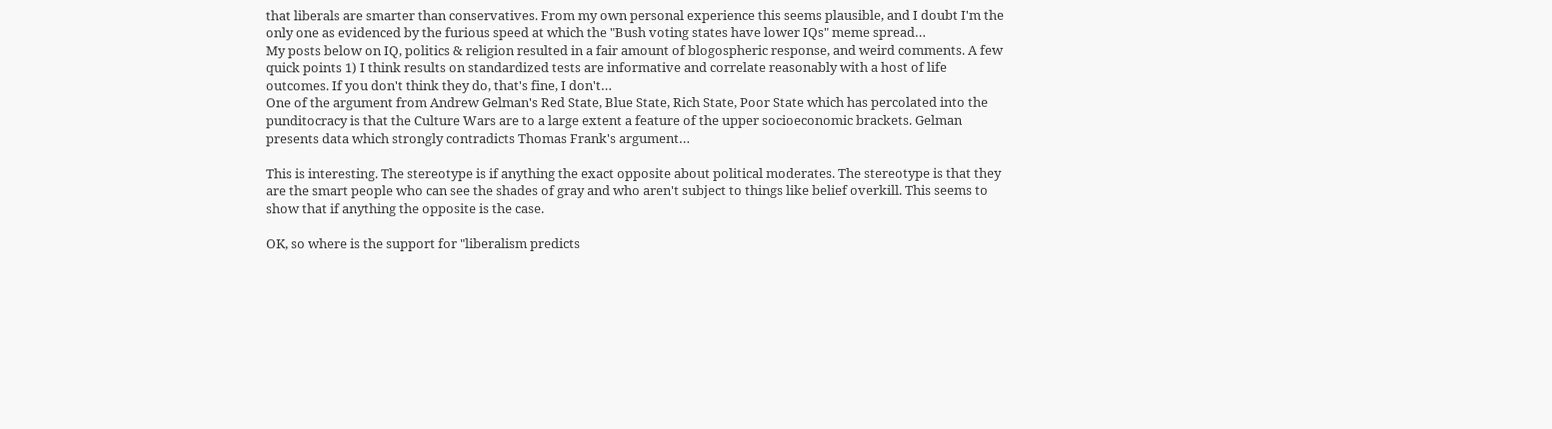that liberals are smarter than conservatives. From my own personal experience this seems plausible, and I doubt I'm the only one as evidenced by the furious speed at which the "Bush voting states have lower IQs" meme spread…
My posts below on IQ, politics & religion resulted in a fair amount of blogospheric response, and weird comments. A few quick points 1) I think results on standardized tests are informative and correlate reasonably with a host of life outcomes. If you don't think they do, that's fine, I don't…
One of the argument from Andrew Gelman's Red State, Blue State, Rich State, Poor State which has percolated into the punditocracy is that the Culture Wars are to a large extent a feature of the upper socioeconomic brackets. Gelman presents data which strongly contradicts Thomas Frank's argument…

This is interesting. The stereotype is if anything the exact opposite about political moderates. The stereotype is that they are the smart people who can see the shades of gray and who aren't subject to things like belief overkill. This seems to show that if anything the opposite is the case.

OK, so where is the support for "liberalism predicts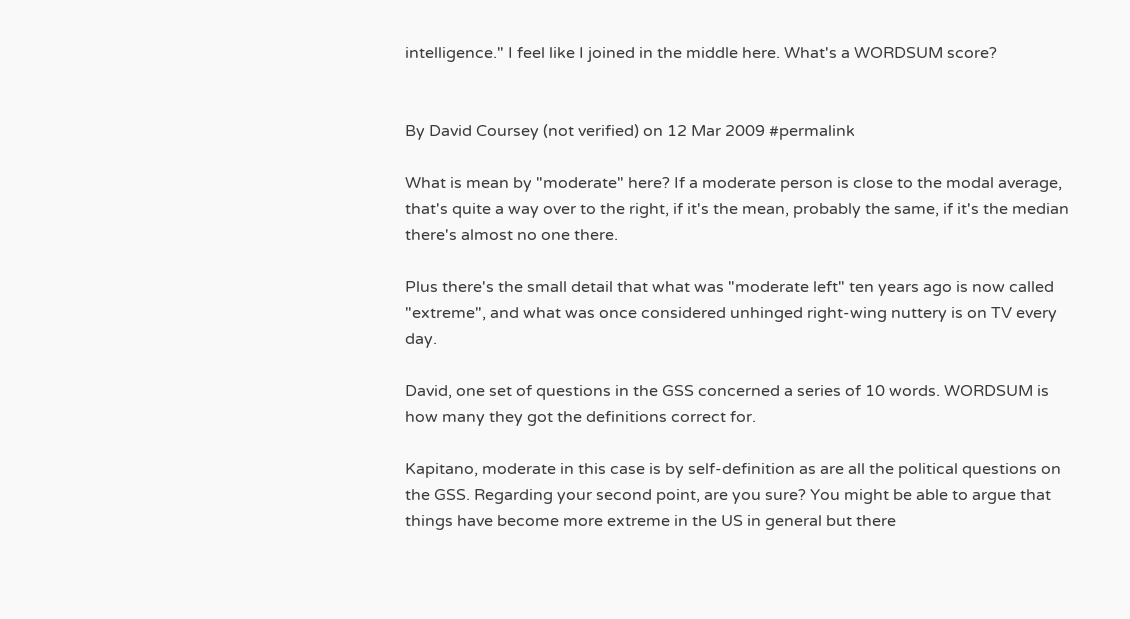intelligence." I feel like I joined in the middle here. What's a WORDSUM score?


By David Coursey (not verified) on 12 Mar 2009 #permalink

What is mean by "moderate" here? If a moderate person is close to the modal average, that's quite a way over to the right, if it's the mean, probably the same, if it's the median there's almost no one there.

Plus there's the small detail that what was "moderate left" ten years ago is now called "extreme", and what was once considered unhinged right-wing nuttery is on TV every day.

David, one set of questions in the GSS concerned a series of 10 words. WORDSUM is how many they got the definitions correct for.

Kapitano, moderate in this case is by self-definition as are all the political questions on the GSS. Regarding your second point, are you sure? You might be able to argue that things have become more extreme in the US in general but there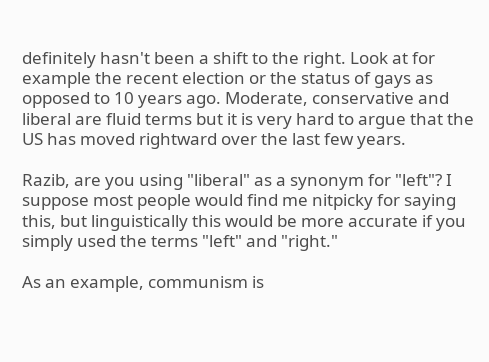definitely hasn't been a shift to the right. Look at for example the recent election or the status of gays as opposed to 10 years ago. Moderate, conservative and liberal are fluid terms but it is very hard to argue that the US has moved rightward over the last few years.

Razib, are you using "liberal" as a synonym for "left"? I suppose most people would find me nitpicky for saying this, but linguistically this would be more accurate if you simply used the terms "left" and "right."

As an example, communism is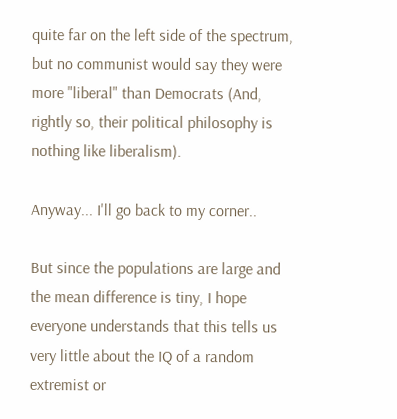quite far on the left side of the spectrum, but no communist would say they were more "liberal" than Democrats (And, rightly so, their political philosophy is nothing like liberalism).

Anyway... I'll go back to my corner..

But since the populations are large and the mean difference is tiny, I hope everyone understands that this tells us very little about the IQ of a random extremist or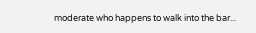moderate who happens to walk into the bar...